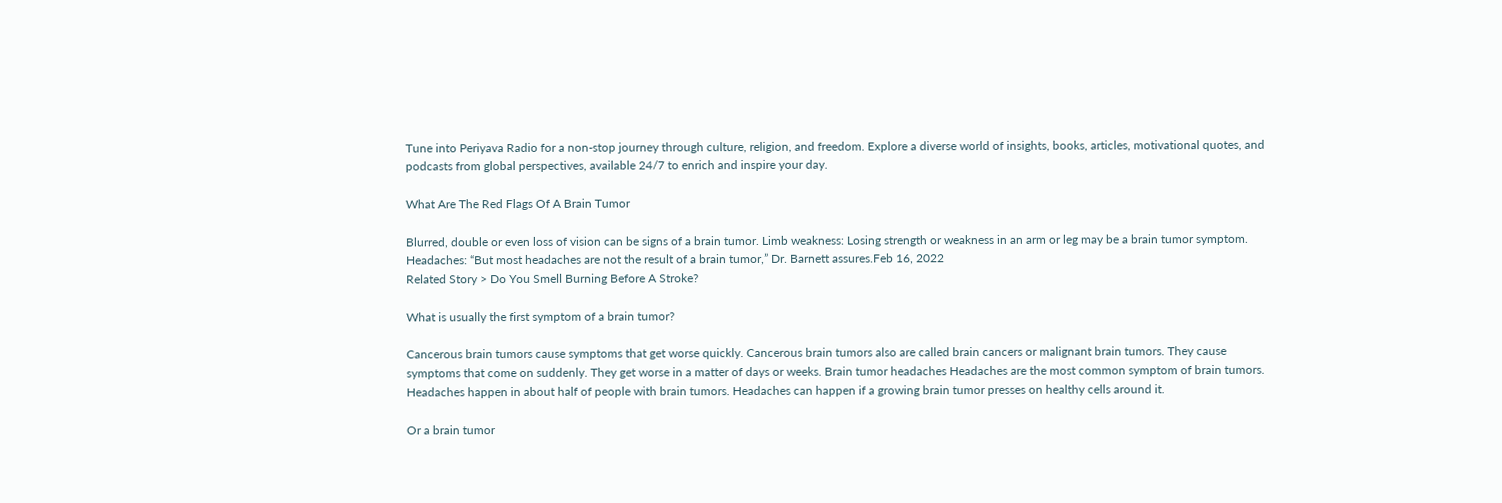Tune into Periyava Radio for a non-stop journey through culture, religion, and freedom. Explore a diverse world of insights, books, articles, motivational quotes, and podcasts from global perspectives, available 24/7 to enrich and inspire your day.

What Are The Red Flags Of A Brain Tumor

Blurred, double or even loss of vision can be signs of a brain tumor. Limb weakness: Losing strength or weakness in an arm or leg may be a brain tumor symptom. Headaches: “But most headaches are not the result of a brain tumor,” Dr. Barnett assures.Feb 16, 2022
Related Story > Do You Smell Burning Before A Stroke?

What is usually the first symptom of a brain tumor?

Cancerous brain tumors cause symptoms that get worse quickly. Cancerous brain tumors also are called brain cancers or malignant brain tumors. They cause symptoms that come on suddenly. They get worse in a matter of days or weeks. Brain tumor headaches Headaches are the most common symptom of brain tumors. Headaches happen in about half of people with brain tumors. Headaches can happen if a growing brain tumor presses on healthy cells around it.

Or a brain tumor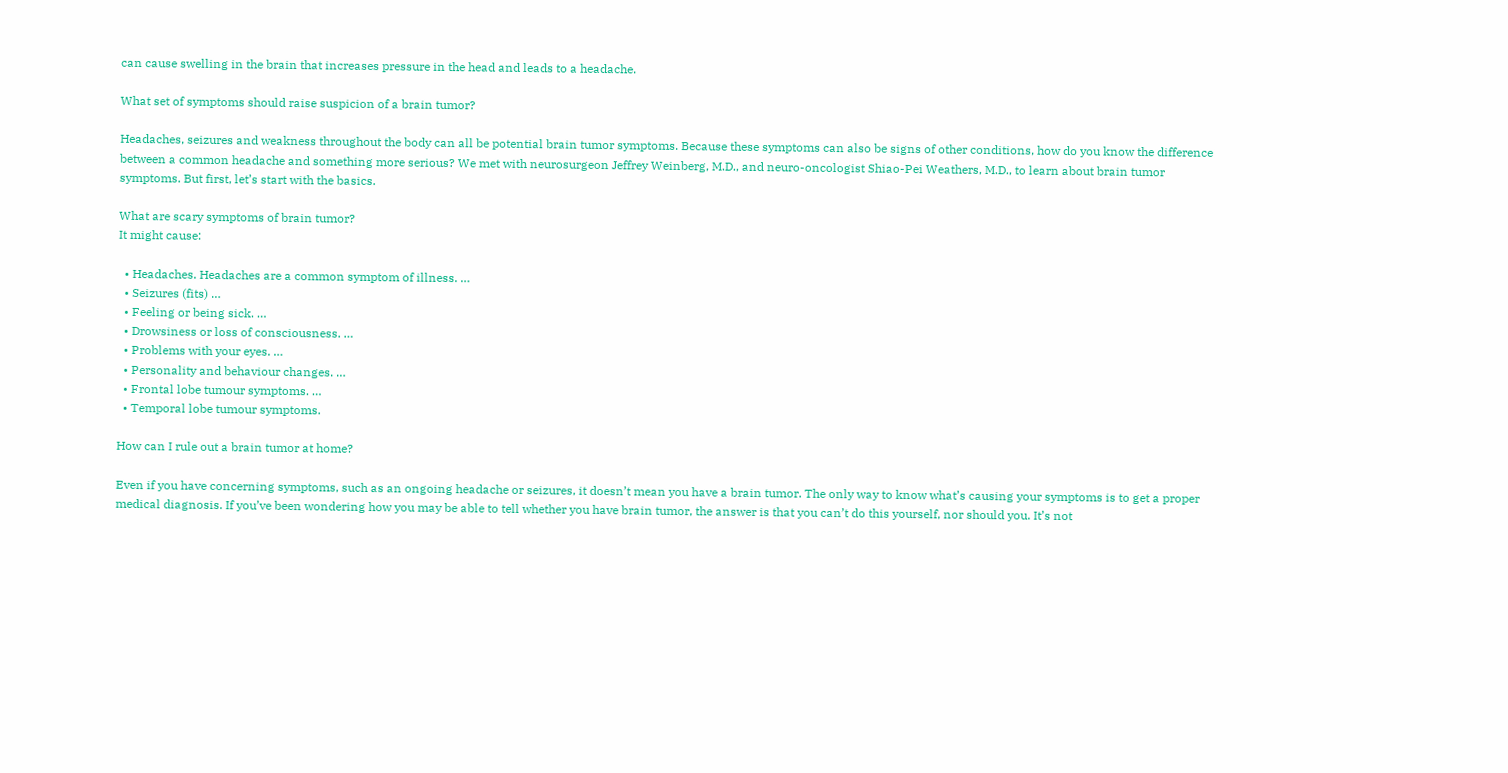can cause swelling in the brain that increases pressure in the head and leads to a headache.

What set of symptoms should raise suspicion of a brain tumor?

Headaches, seizures and weakness throughout the body can all be potential brain tumor symptoms. Because these symptoms can also be signs of other conditions, how do you know the difference between a common headache and something more serious? We met with neurosurgeon Jeffrey Weinberg, M.D., and neuro-oncologist Shiao-Pei Weathers, M.D., to learn about brain tumor symptoms. But first, let’s start with the basics.

What are scary symptoms of brain tumor?
It might cause:

  • Headaches. Headaches are a common symptom of illness. …
  • Seizures (fits) …
  • Feeling or being sick. …
  • Drowsiness or loss of consciousness. …
  • Problems with your eyes. …
  • Personality and behaviour changes. …
  • Frontal lobe tumour symptoms. …
  • Temporal lobe tumour symptoms.

How can I rule out a brain tumor at home?

Even if you have concerning symptoms, such as an ongoing headache or seizures, it doesn’t mean you have a brain tumor. The only way to know what’s causing your symptoms is to get a proper medical diagnosis. If you’ve been wondering how you may be able to tell whether you have brain tumor, the answer is that you can’t do this yourself, nor should you. It’s not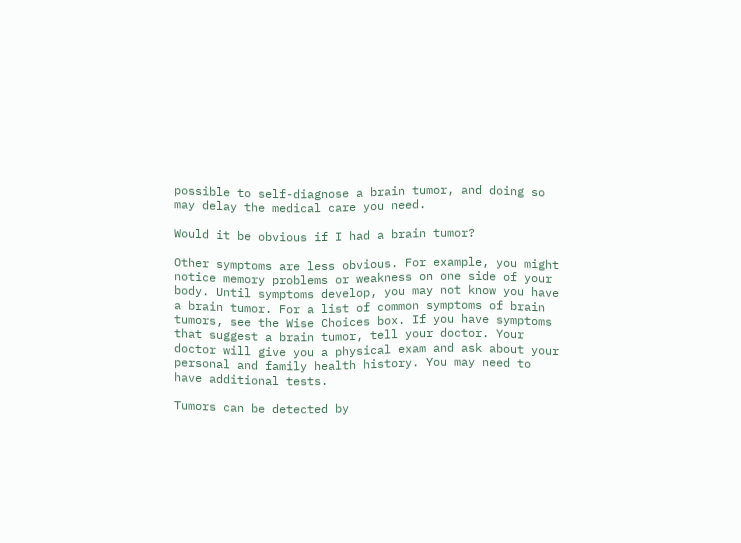possible to self-diagnose a brain tumor, and doing so may delay the medical care you need.

Would it be obvious if I had a brain tumor?

Other symptoms are less obvious. For example, you might notice memory problems or weakness on one side of your body. Until symptoms develop, you may not know you have a brain tumor. For a list of common symptoms of brain tumors, see the Wise Choices box. If you have symptoms that suggest a brain tumor, tell your doctor. Your doctor will give you a physical exam and ask about your personal and family health history. You may need to have additional tests.

Tumors can be detected by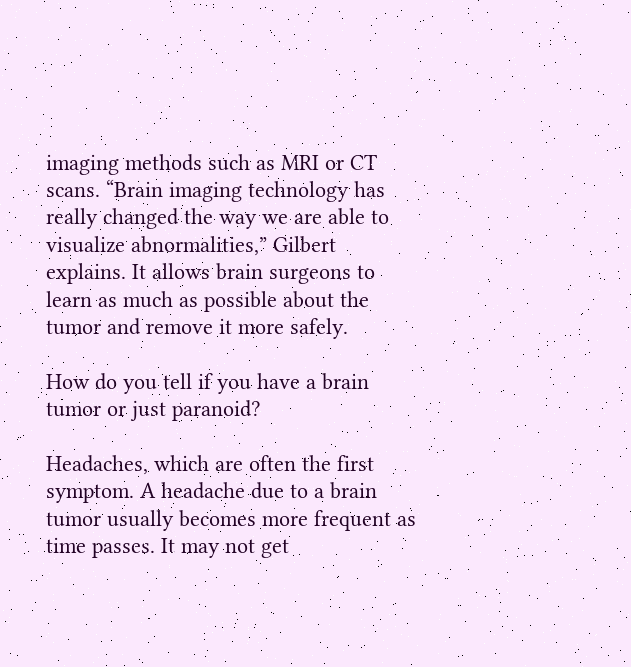imaging methods such as MRI or CT scans. “Brain imaging technology has really changed the way we are able to visualize abnormalities,” Gilbert explains. It allows brain surgeons to learn as much as possible about the tumor and remove it more safely.

How do you tell if you have a brain tumor or just paranoid?

Headaches, which are often the first symptom. A headache due to a brain tumor usually becomes more frequent as time passes. It may not get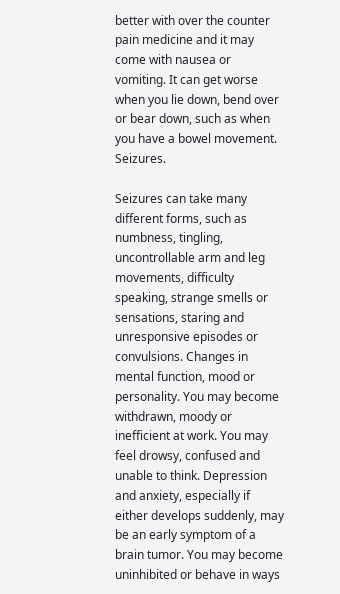better with over the counter pain medicine and it may come with nausea or vomiting. It can get worse when you lie down, bend over or bear down, such as when you have a bowel movement. Seizures.

Seizures can take many different forms, such as numbness, tingling, uncontrollable arm and leg movements, difficulty speaking, strange smells or sensations, staring and unresponsive episodes or convulsions. Changes in mental function, mood or personality. You may become withdrawn, moody or inefficient at work. You may feel drowsy, confused and unable to think. Depression and anxiety, especially if either develops suddenly, may be an early symptom of a brain tumor. You may become uninhibited or behave in ways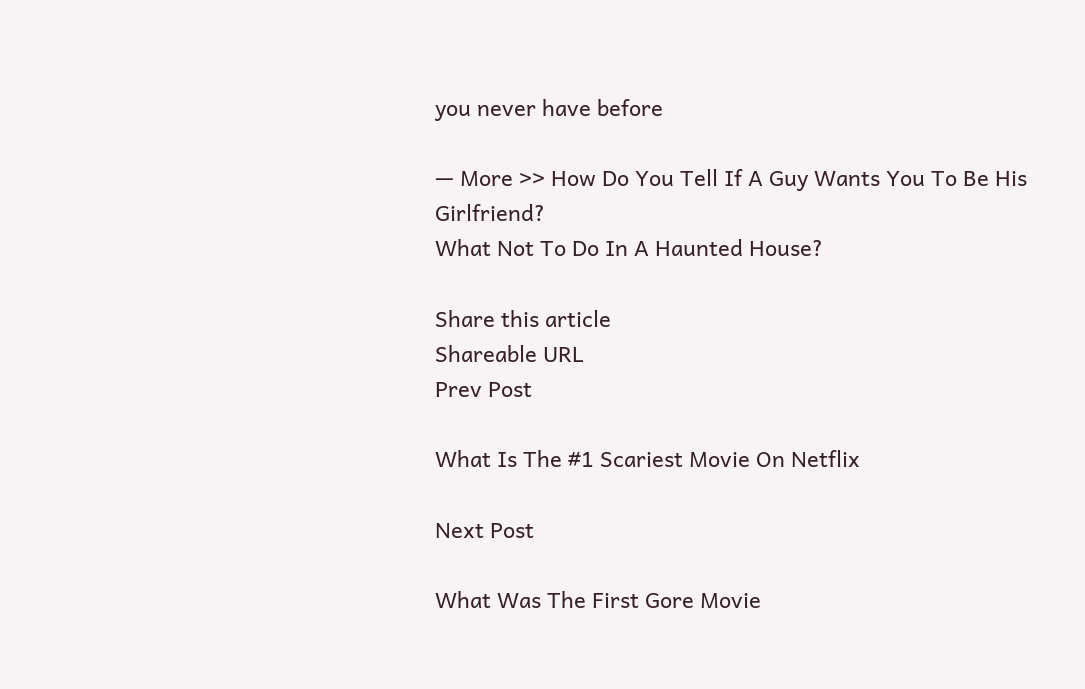you never have before

— More >> How Do You Tell If A Guy Wants You To Be His Girlfriend?
What Not To Do In A Haunted House?

Share this article
Shareable URL
Prev Post

What Is The #1 Scariest Movie On Netflix

Next Post

What Was The First Gore Movie